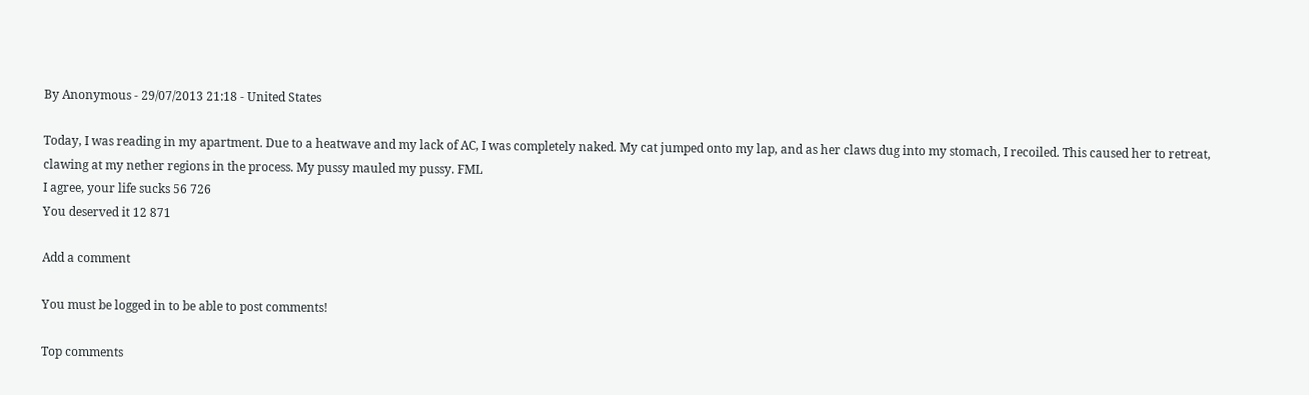By Anonymous - 29/07/2013 21:18 - United States

Today, I was reading in my apartment. Due to a heatwave and my lack of AC, I was completely naked. My cat jumped onto my lap, and as her claws dug into my stomach, I recoiled. This caused her to retreat, clawing at my nether regions in the process. My pussy mauled my pussy. FML
I agree, your life sucks 56 726
You deserved it 12 871

Add a comment

You must be logged in to be able to post comments!

Top comments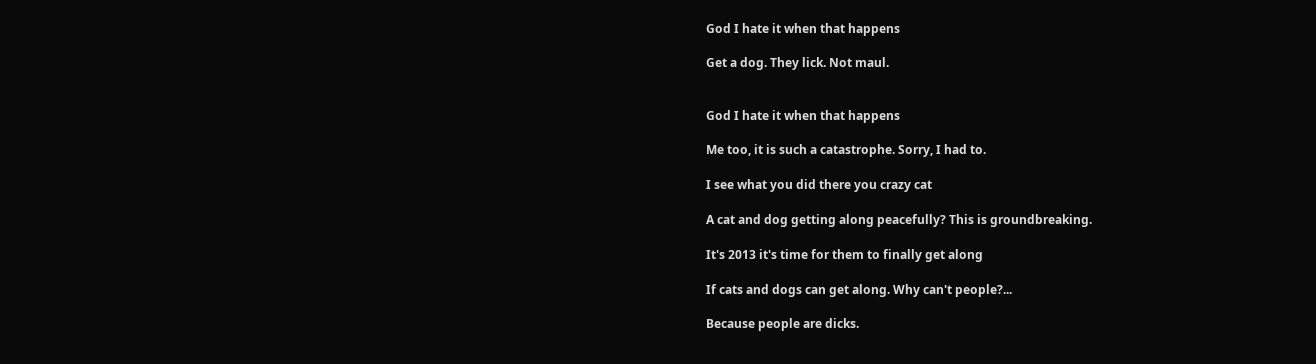God I hate it when that happens

Get a dog. They lick. Not maul.


God I hate it when that happens

Me too, it is such a catastrophe. Sorry, I had to.

I see what you did there you crazy cat

A cat and dog getting along peacefully? This is groundbreaking.

It's 2013 it's time for them to finally get along

If cats and dogs can get along. Why can't people?...

Because people are dicks.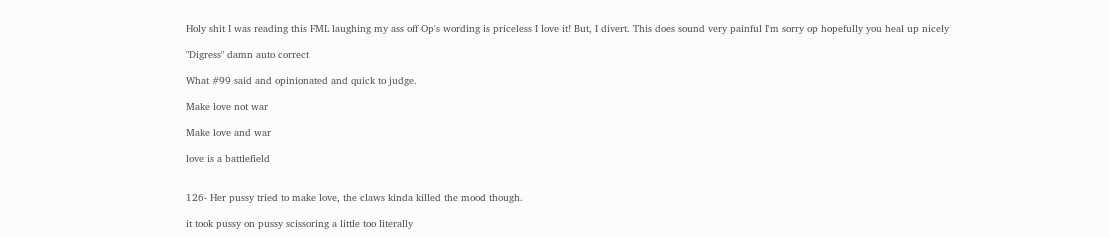Holy shit I was reading this FML laughing my ass off Op's wording is priceless I love it! But, I divert. This does sound very painful I'm sorry op hopefully you heal up nicely

"Digress" damn auto correct

What #99 said and opinionated and quick to judge.

Make love not war

Make love and war

love is a battlefield


126- Her pussy tried to make love, the claws kinda killed the mood though.

it took pussy on pussy scissoring a little too literally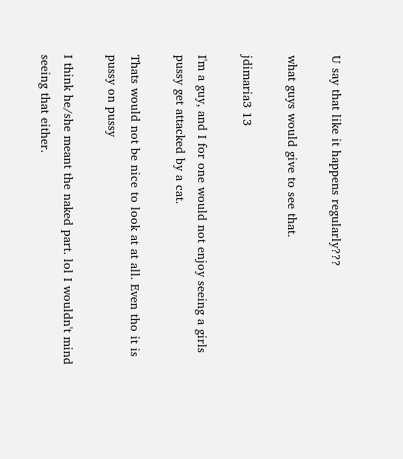U say that like it happens regularly???

what guys would give to see that.

jdimaria3 13

I'm a guy, and I for one would not enjoy seeing a girls pussy get attacked by a cat.

Thats would not be nice to look at at all. Even tho it is pussy on pussy

I think he/she meant the naked part. lol I wouldn't mind seeing that either.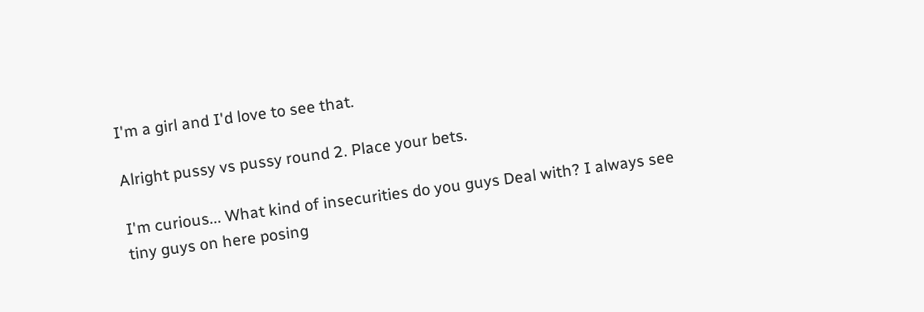I'm a girl and I'd love to see that.

Alright pussy vs pussy round 2. Place your bets.

I'm curious... What kind of insecurities do you guys Deal with? I always see tiny guys on here posing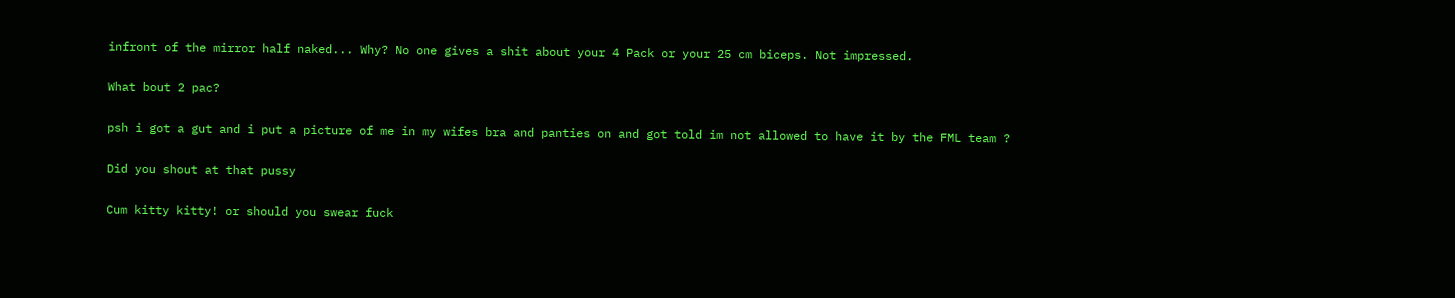infront of the mirror half naked... Why? No one gives a shit about your 4 Pack or your 25 cm biceps. Not impressed.

What bout 2 pac?

psh i got a gut and i put a picture of me in my wifes bra and panties on and got told im not allowed to have it by the FML team ?

Did you shout at that pussy

Cum kitty kitty! or should you swear fuck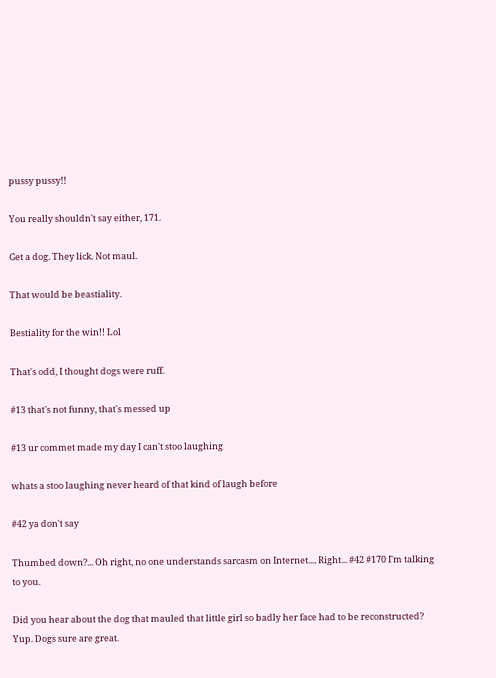pussy pussy!!

You really shouldn't say either, 171.

Get a dog. They lick. Not maul.

That would be beastiality.

Bestiality for the win!! Lol

That's odd, I thought dogs were ruff.

#13 that's not funny, that's messed up

#13 ur commet made my day I can't stoo laughing

whats a stoo laughing never heard of that kind of laugh before

#42 ya don't say

Thumbed down?... Oh right, no one understands sarcasm on Internet.... Right... #42 #170 I'm talking to you.

Did you hear about the dog that mauled that little girl so badly her face had to be reconstructed? Yup. Dogs sure are great.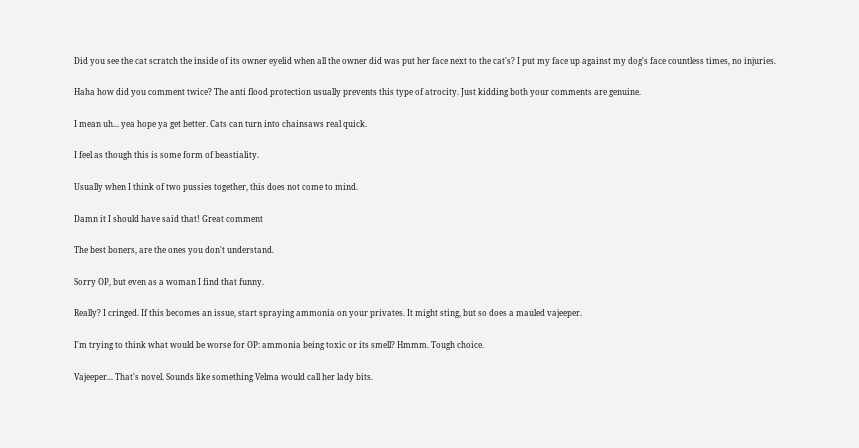Did you see the cat scratch the inside of its owner eyelid when all the owner did was put her face next to the cat's? I put my face up against my dog's face countless times, no injuries.

Haha how did you comment twice? The anti flood protection usually prevents this type of atrocity. Just kidding both your comments are genuine.

I mean uh... yea hope ya get better. Cats can turn into chainsaws real quick.

I feel as though this is some form of beastiality.

Usually when I think of two pussies together, this does not come to mind.

Damn it I should have said that! Great comment

The best boners, are the ones you don't understand.

Sorry OP, but even as a woman I find that funny.

Really? I cringed. If this becomes an issue, start spraying ammonia on your privates. It might sting, but so does a mauled vajeeper.

I'm trying to think what would be worse for OP: ammonia being toxic or its smell? Hmmm. Tough choice.

Vajeeper... That's novel. Sounds like something Velma would call her lady bits.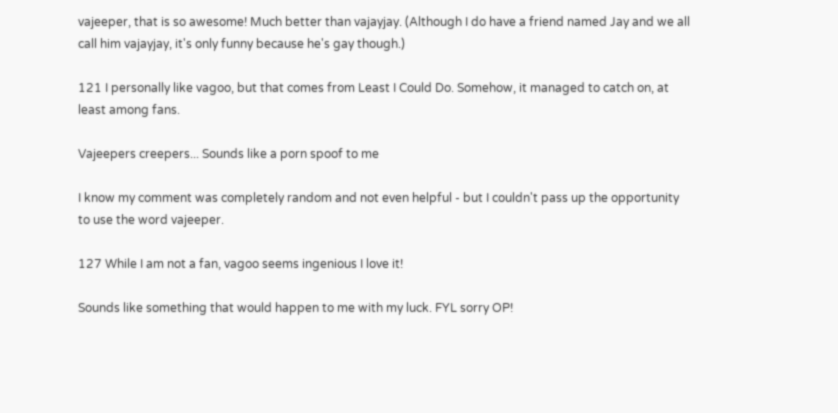vajeeper, that is so awesome! Much better than vajayjay. (Although I do have a friend named Jay and we all call him vajayjay, it's only funny because he's gay though.)

121 I personally like vagoo, but that comes from Least I Could Do. Somehow, it managed to catch on, at least among fans.

Vajeepers creepers... Sounds like a porn spoof to me

I know my comment was completely random and not even helpful - but I couldn't pass up the opportunity to use the word vajeeper.

127 While I am not a fan, vagoo seems ingenious I love it!

Sounds like something that would happen to me with my luck. FYL sorry OP!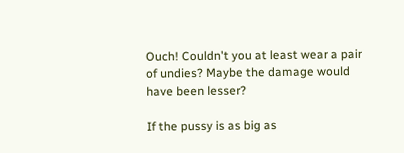Ouch! Couldn't you at least wear a pair of undies? Maybe the damage would have been lesser?

If the pussy is as big as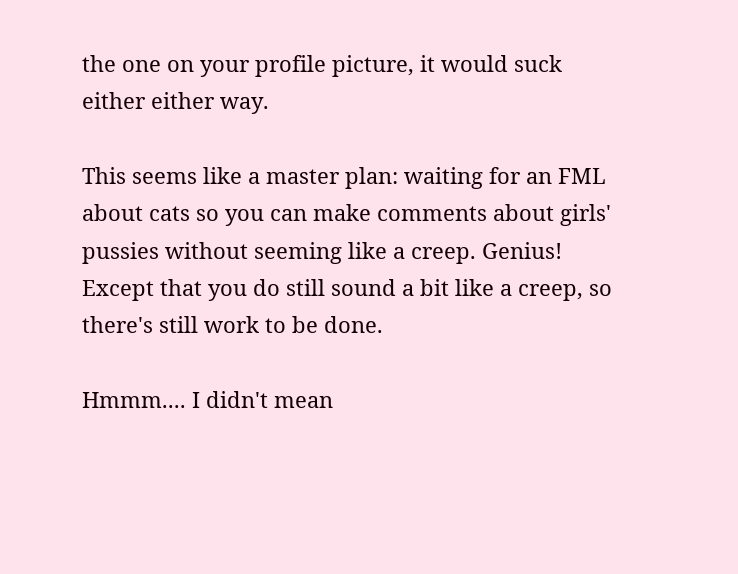the one on your profile picture, it would suck either either way.

This seems like a master plan: waiting for an FML about cats so you can make comments about girls' pussies without seeming like a creep. Genius! Except that you do still sound a bit like a creep, so there's still work to be done.

Hmmm.... I didn't mean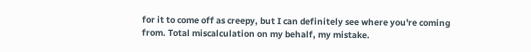for it to come off as creepy, but I can definitely see where you're coming from. Total miscalculation on my behalf, my mistake.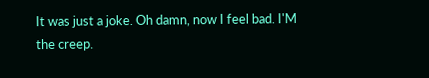It was just a joke. Oh damn, now I feel bad. I'M the creep.